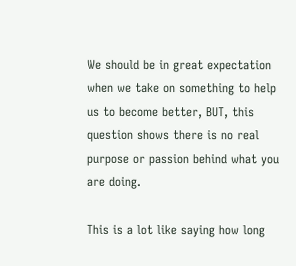We should be in great expectation when we take on something to help us to become better, BUT, this question shows there is no real purpose or passion behind what you are doing.

This is a lot like saying how long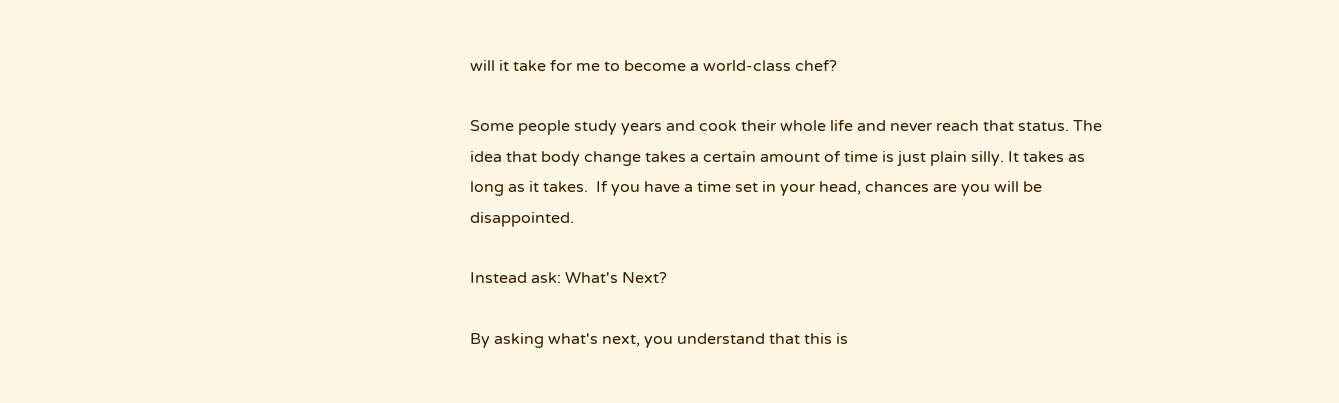will it take for me to become a world-class chef?

Some people study years and cook their whole life and never reach that status. The idea that body change takes a certain amount of time is just plain silly. It takes as long as it takes.  If you have a time set in your head, chances are you will be disappointed.

Instead ask: What's Next?

By asking what's next, you understand that this is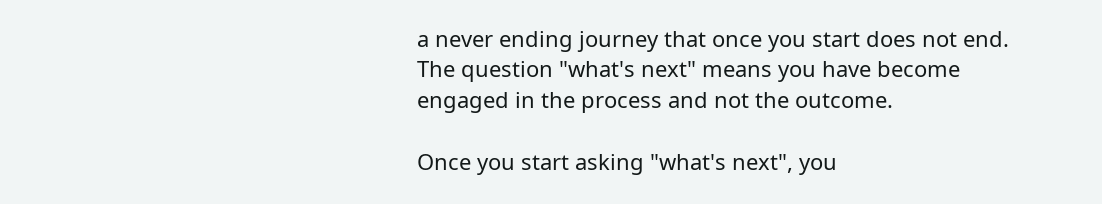a never ending journey that once you start does not end.  The question "what's next" means you have become engaged in the process and not the outcome.

Once you start asking "what's next", you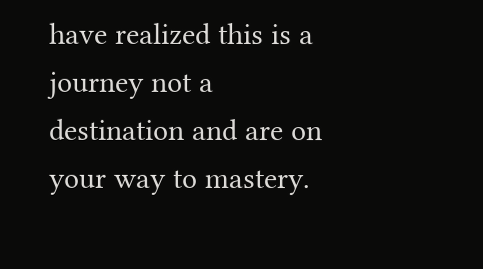have realized this is a journey not a destination and are on your way to mastery.